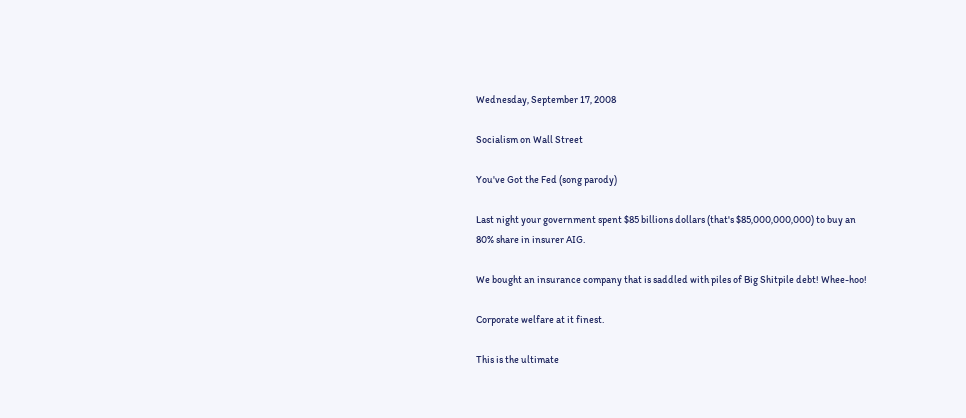Wednesday, September 17, 2008

Socialism on Wall Street

You've Got the Fed (song parody)

Last night your government spent $85 billions dollars (that's $85,000,000,000) to buy an 80% share in insurer AIG.

We bought an insurance company that is saddled with piles of Big Shitpile debt! Whee-hoo!

Corporate welfare at it finest.

This is the ultimate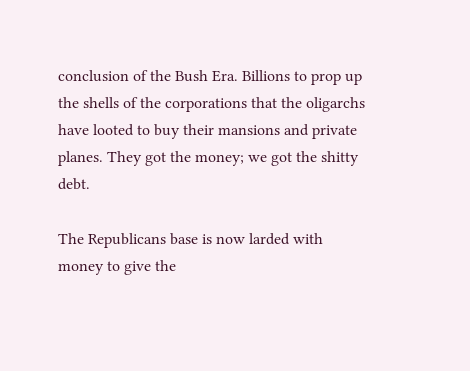conclusion of the Bush Era. Billions to prop up the shells of the corporations that the oligarchs have looted to buy their mansions and private planes. They got the money; we got the shitty debt.

The Republicans base is now larded with money to give the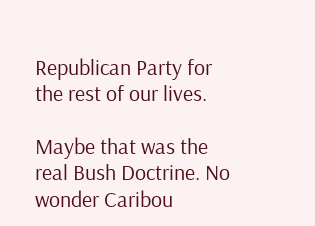Republican Party for the rest of our lives.

Maybe that was the real Bush Doctrine. No wonder Caribou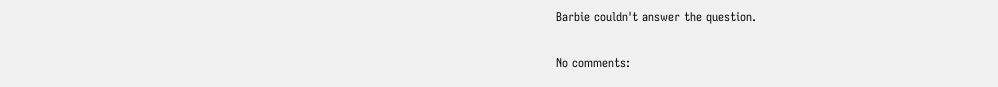Barbie couldn't answer the question.

No comments: